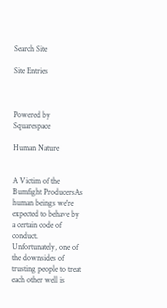Search Site

Site Entries



Powered by Squarespace

Human Nature


A Victim of the Bumfight ProducersAs human beings we're expected to behave by a certain code of conduct. Unfortunately, one of the downsides of trusting people to treat each other well is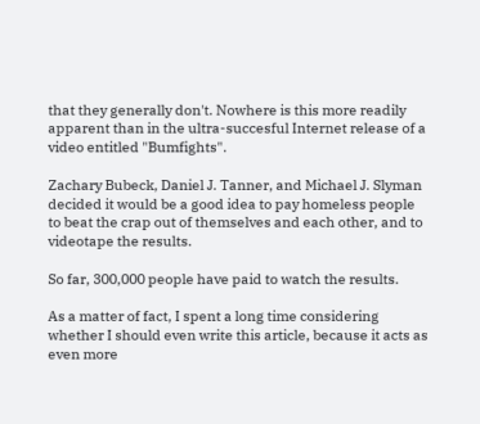that they generally don't. Nowhere is this more readily apparent than in the ultra-succesful Internet release of a video entitled "Bumfights".

Zachary Bubeck, Daniel J. Tanner, and Michael J. Slyman decided it would be a good idea to pay homeless people to beat the crap out of themselves and each other, and to videotape the results.

So far, 300,000 people have paid to watch the results.

As a matter of fact, I spent a long time considering whether I should even write this article, because it acts as even more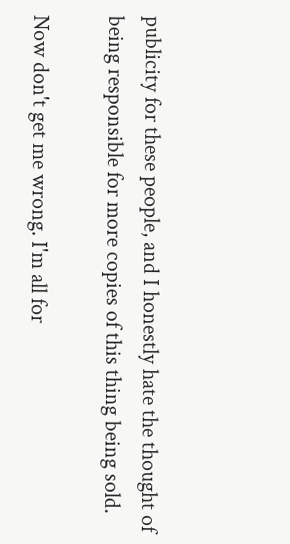publicity for these people, and I honestly hate the thought of being responsible for more copies of this thing being sold.

Now don't get me wrong. I'm all for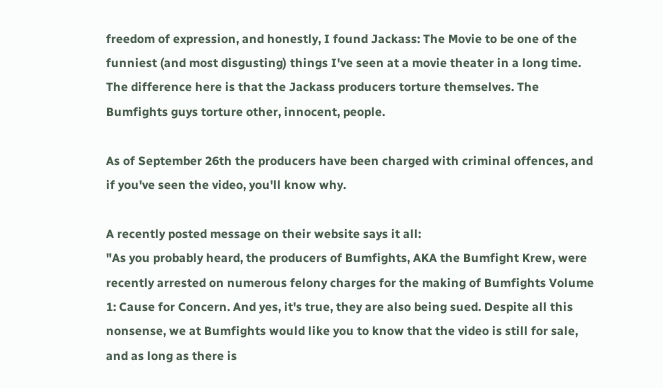freedom of expression, and honestly, I found Jackass: The Movie to be one of the funniest (and most disgusting) things I've seen at a movie theater in a long time. The difference here is that the Jackass producers torture themselves. The Bumfights guys torture other, innocent, people.

As of September 26th the producers have been charged with criminal offences, and if you've seen the video, you'll know why.

A recently posted message on their website says it all:
"As you probably heard, the producers of Bumfights, AKA the Bumfight Krew, were recently arrested on numerous felony charges for the making of Bumfights Volume 1: Cause for Concern. And yes, it's true, they are also being sued. Despite all this nonsense, we at Bumfights would like you to know that the video is still for sale, and as long as there is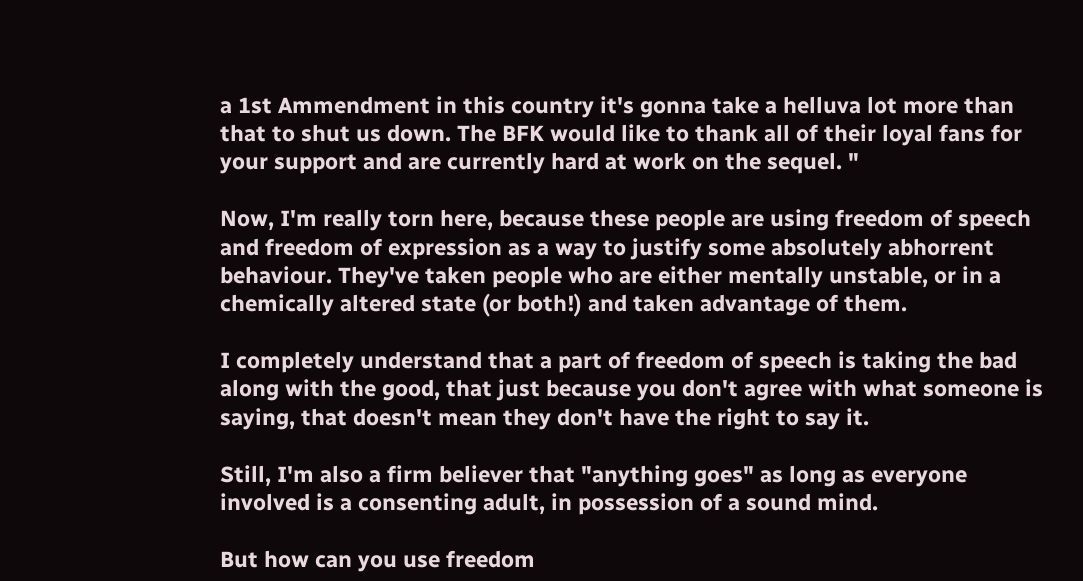a 1st Ammendment in this country it's gonna take a helluva lot more than that to shut us down. The BFK would like to thank all of their loyal fans for your support and are currently hard at work on the sequel. "

Now, I'm really torn here, because these people are using freedom of speech and freedom of expression as a way to justify some absolutely abhorrent behaviour. They've taken people who are either mentally unstable, or in a chemically altered state (or both!) and taken advantage of them.

I completely understand that a part of freedom of speech is taking the bad along with the good, that just because you don't agree with what someone is saying, that doesn't mean they don't have the right to say it.

Still, I'm also a firm believer that "anything goes" as long as everyone involved is a consenting adult, in possession of a sound mind.

But how can you use freedom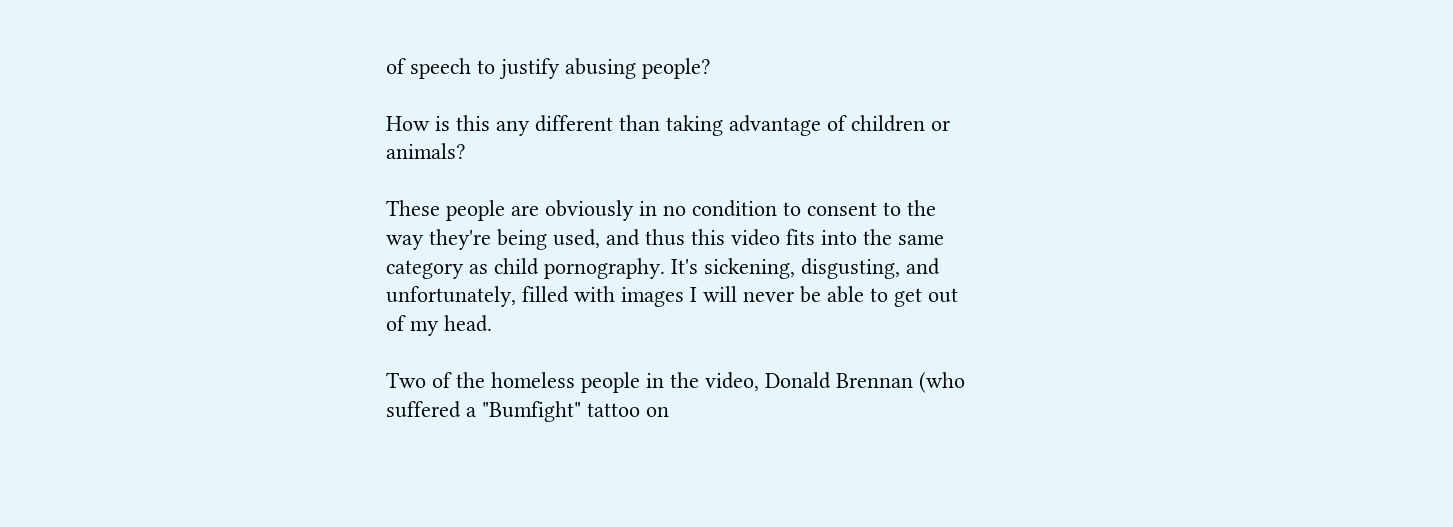of speech to justify abusing people?

How is this any different than taking advantage of children or animals?

These people are obviously in no condition to consent to the way they're being used, and thus this video fits into the same category as child pornography. It's sickening, disgusting, and unfortunately, filled with images I will never be able to get out of my head.

Two of the homeless people in the video, Donald Brennan (who suffered a "Bumfight" tattoo on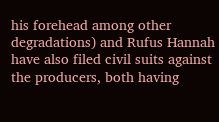his forehead among other degradations) and Rufus Hannah have also filed civil suits against the producers, both having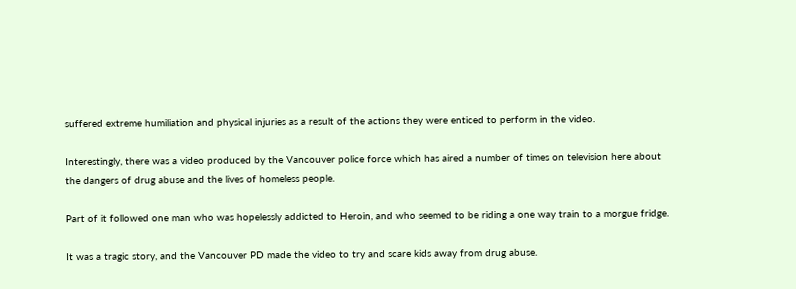suffered extreme humiliation and physical injuries as a result of the actions they were enticed to perform in the video.

Interestingly, there was a video produced by the Vancouver police force which has aired a number of times on television here about the dangers of drug abuse and the lives of homeless people.

Part of it followed one man who was hopelessly addicted to Heroin, and who seemed to be riding a one way train to a morgue fridge.

It was a tragic story, and the Vancouver PD made the video to try and scare kids away from drug abuse.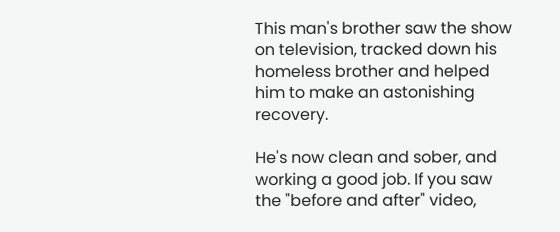This man's brother saw the show on television, tracked down his homeless brother and helped him to make an astonishing recovery.

He's now clean and sober, and working a good job. If you saw the "before and after" video,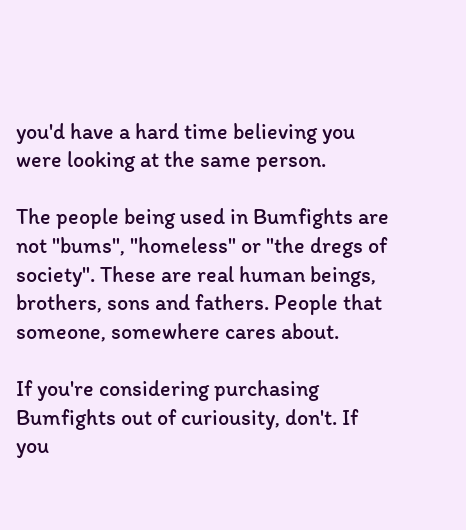you'd have a hard time believing you were looking at the same person.

The people being used in Bumfights are not "bums", "homeless" or "the dregs of society". These are real human beings, brothers, sons and fathers. People that someone, somewhere cares about.

If you're considering purchasing Bumfights out of curiousity, don't. If you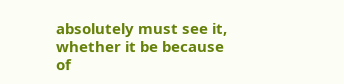absolutely must see it, whether it be because of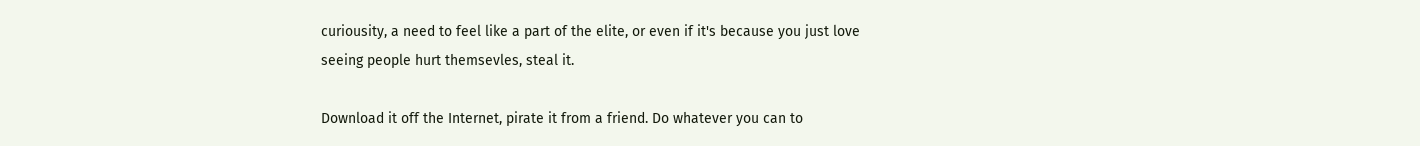curiousity, a need to feel like a part of the elite, or even if it's because you just love seeing people hurt themsevles, steal it.

Download it off the Internet, pirate it from a friend. Do whatever you can to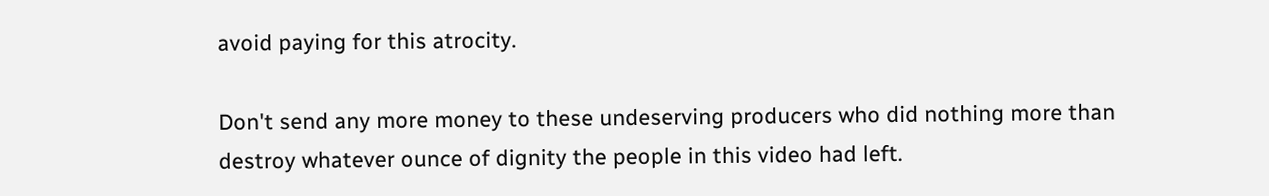avoid paying for this atrocity.

Don't send any more money to these undeserving producers who did nothing more than destroy whatever ounce of dignity the people in this video had left.